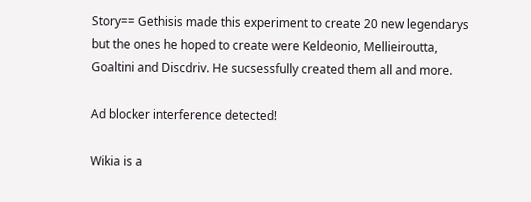Story== Gethisis made this experiment to create 20 new legendarys but the ones he hoped to create were Keldeonio, Mellieiroutta, Goaltini and Discdriv. He sucsessfully created them all and more.

Ad blocker interference detected!

Wikia is a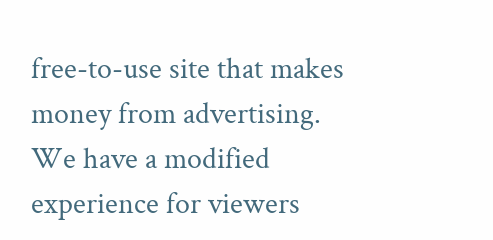free-to-use site that makes money from advertising. We have a modified experience for viewers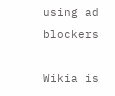using ad blockers

Wikia is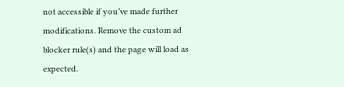not accessible if you’ve made further modifications. Remove the custom ad blocker rule(s) and the page will load as expected.